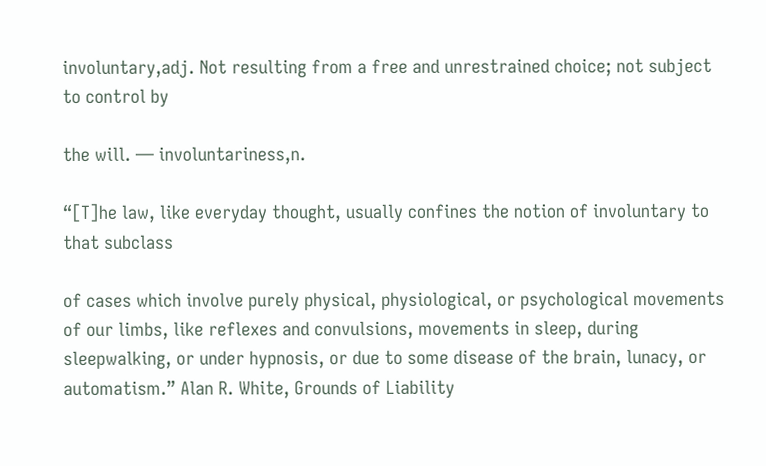involuntary,adj. Not resulting from a free and unrestrained choice; not subject to control by

the will. — involuntariness,n.

“[T]he law, like everyday thought, usually confines the notion of involuntary to that subclass

of cases which involve purely physical, physiological, or psychological movements of our limbs, like reflexes and convulsions, movements in sleep, during sleepwalking, or under hypnosis, or due to some disease of the brain, lunacy, or automatism.” Alan R. White, Grounds of Liability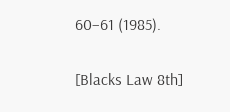60–61 (1985).

[Blacks Law 8th]